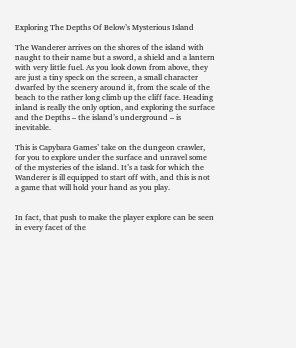Exploring The Depths Of Below’s Mysterious Island

The Wanderer arrives on the shores of the island with naught to their name but a sword, a shield and a lantern with very little fuel. As you look down from above, they are just a tiny speck on the screen, a small character dwarfed by the scenery around it, from the scale of the beach to the rather long climb up the cliff face. Heading inland is really the only option, and exploring the surface and the Depths – the island’s underground – is inevitable.

This is Capybara Games’ take on the dungeon crawler, for you to explore under the surface and unravel some of the mysteries of the island. It’s a task for which the Wanderer is ill equipped to start off with, and this is not a game that will hold your hand as you play.


In fact, that push to make the player explore can be seen in every facet of the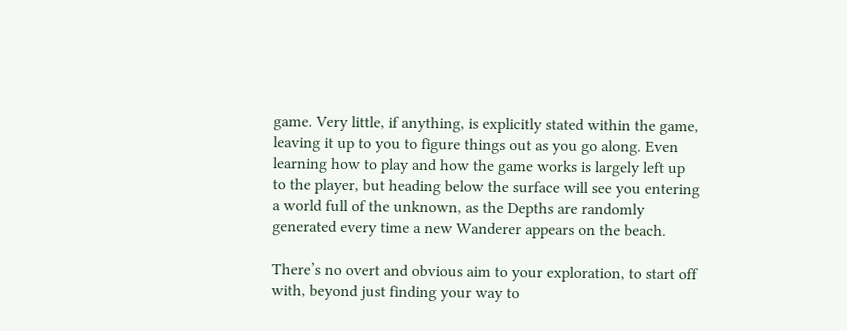game. Very little, if anything, is explicitly stated within the game, leaving it up to you to figure things out as you go along. Even learning how to play and how the game works is largely left up to the player, but heading below the surface will see you entering a world full of the unknown, as the Depths are randomly generated every time a new Wanderer appears on the beach.

There’s no overt and obvious aim to your exploration, to start off with, beyond just finding your way to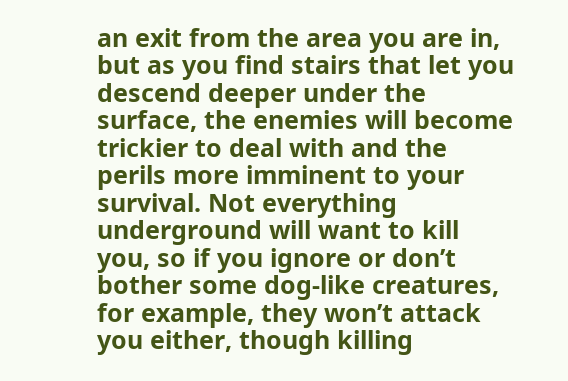an exit from the area you are in, but as you find stairs that let you descend deeper under the surface, the enemies will become trickier to deal with and the perils more imminent to your survival. Not everything underground will want to kill you, so if you ignore or don’t bother some dog-like creatures, for example, they won’t attack you either, though killing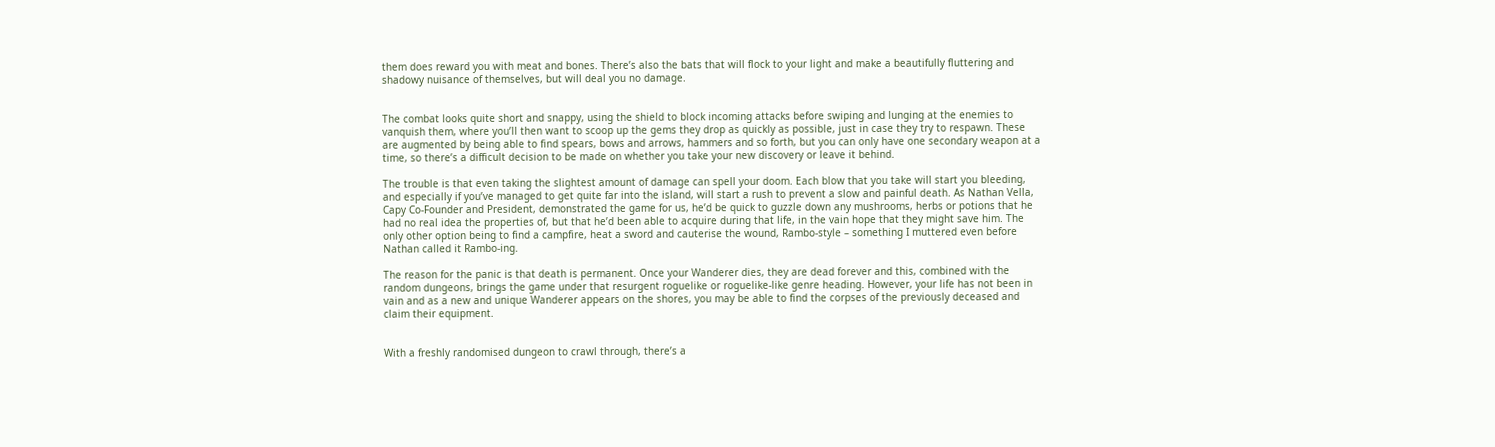them does reward you with meat and bones. There’s also the bats that will flock to your light and make a beautifully fluttering and shadowy nuisance of themselves, but will deal you no damage.


The combat looks quite short and snappy, using the shield to block incoming attacks before swiping and lunging at the enemies to vanquish them, where you’ll then want to scoop up the gems they drop as quickly as possible, just in case they try to respawn. These are augmented by being able to find spears, bows and arrows, hammers and so forth, but you can only have one secondary weapon at a time, so there’s a difficult decision to be made on whether you take your new discovery or leave it behind.

The trouble is that even taking the slightest amount of damage can spell your doom. Each blow that you take will start you bleeding, and especially if you’ve managed to get quite far into the island, will start a rush to prevent a slow and painful death. As Nathan Vella, Capy Co-Founder and President, demonstrated the game for us, he’d be quick to guzzle down any mushrooms, herbs or potions that he had no real idea the properties of, but that he’d been able to acquire during that life, in the vain hope that they might save him. The only other option being to find a campfire, heat a sword and cauterise the wound, Rambo-style – something I muttered even before Nathan called it Rambo-ing.

The reason for the panic is that death is permanent. Once your Wanderer dies, they are dead forever and this, combined with the random dungeons, brings the game under that resurgent roguelike or roguelike-like genre heading. However, your life has not been in vain and as a new and unique Wanderer appears on the shores, you may be able to find the corpses of the previously deceased and claim their equipment.


With a freshly randomised dungeon to crawl through, there’s a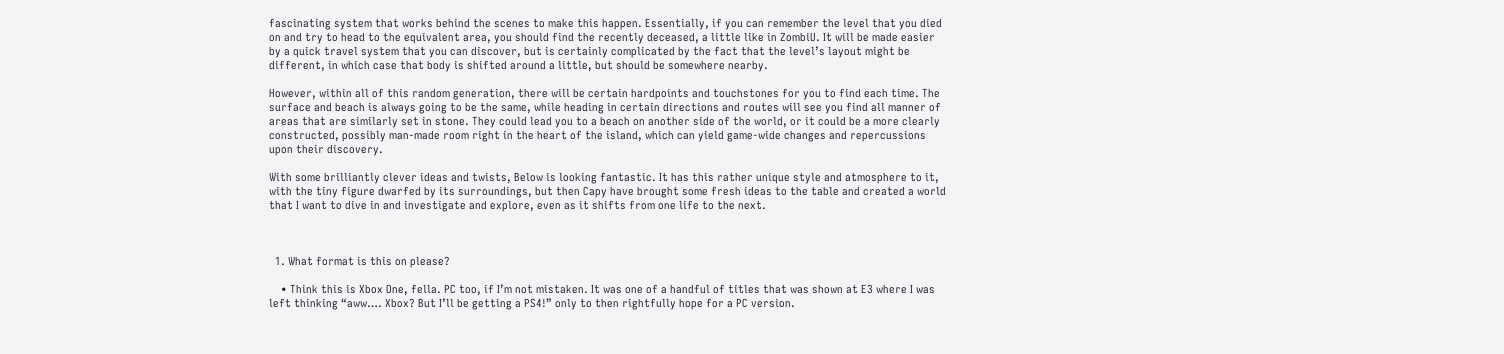fascinating system that works behind the scenes to make this happen. Essentially, if you can remember the level that you died on and try to head to the equivalent area, you should find the recently deceased, a little like in ZombiU. It will be made easier by a quick travel system that you can discover, but is certainly complicated by the fact that the level’s layout might be different, in which case that body is shifted around a little, but should be somewhere nearby.

However, within all of this random generation, there will be certain hardpoints and touchstones for you to find each time. The surface and beach is always going to be the same, while heading in certain directions and routes will see you find all manner of areas that are similarly set in stone. They could lead you to a beach on another side of the world, or it could be a more clearly constructed, possibly man-made room right in the heart of the island, which can yield game-wide changes and repercussions upon their discovery.

With some brilliantly clever ideas and twists, Below is looking fantastic. It has this rather unique style and atmosphere to it, with the tiny figure dwarfed by its surroundings, but then Capy have brought some fresh ideas to the table and created a world that I want to dive in and investigate and explore, even as it shifts from one life to the next.



  1. What format is this on please?

    • Think this is Xbox One, fella. PC too, if I’m not mistaken. It was one of a handful of titles that was shown at E3 where I was left thinking “aww…. Xbox? But I’ll be getting a PS4!” only to then rightfully hope for a PC version.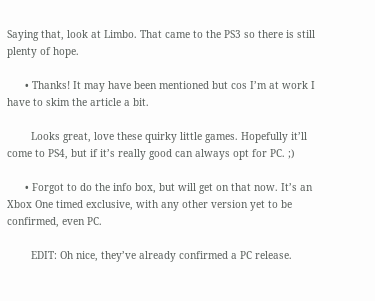Saying that, look at Limbo. That came to the PS3 so there is still plenty of hope.

      • Thanks! It may have been mentioned but cos I’m at work I have to skim the article a bit.

        Looks great, love these quirky little games. Hopefully it’ll come to PS4, but if it’s really good can always opt for PC. ;)

      • Forgot to do the info box, but will get on that now. It’s an Xbox One timed exclusive, with any other version yet to be confirmed, even PC.

        EDIT: Oh nice, they’ve already confirmed a PC release.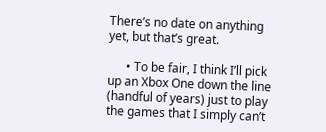There’s no date on anything yet, but that’s great.

      • To be fair, I think I’ll pick up an Xbox One down the line (handful of years) just to play the games that I simply can’t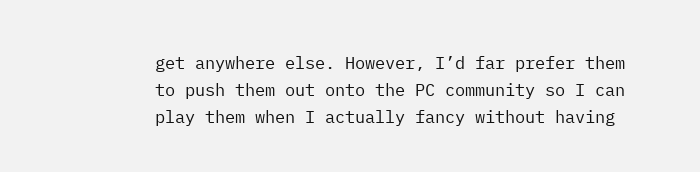get anywhere else. However, I’d far prefer them to push them out onto the PC community so I can play them when I actually fancy without having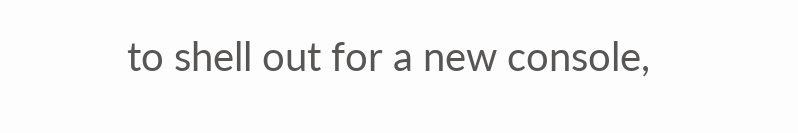to shell out for a new console,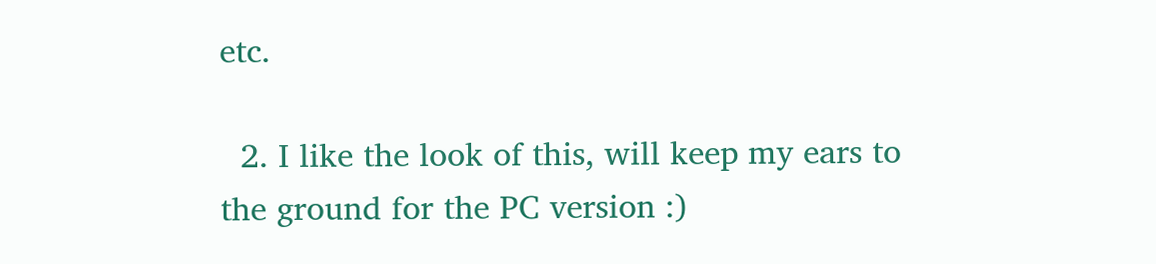etc.

  2. I like the look of this, will keep my ears to the ground for the PC version :)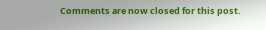Comments are now closed for this post.